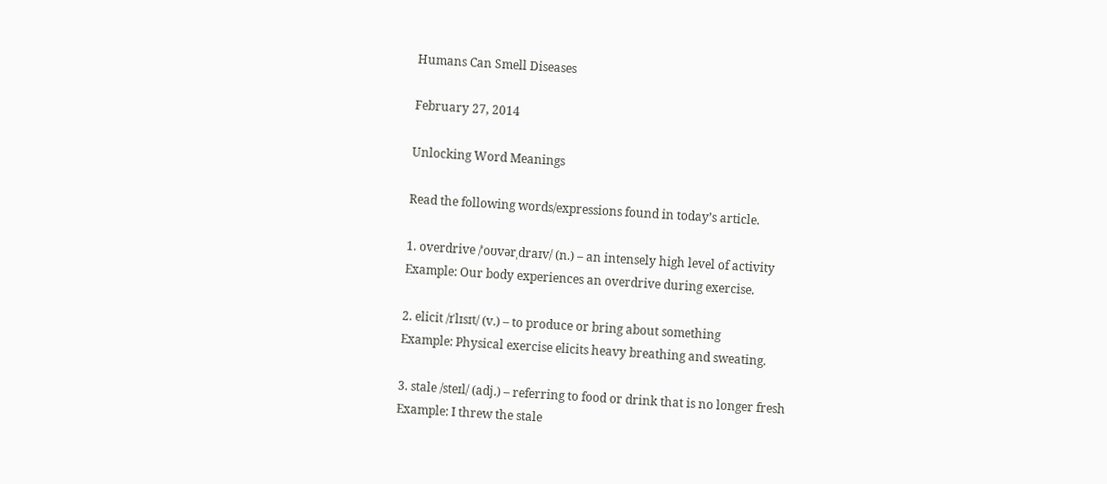Humans Can Smell Diseases

February 27, 2014

Unlocking Word Meanings

Read the following words/expressions found in today’s article.

1. overdrive /ˈoʊvərˌdraɪv/ (n.) – an intensely high level of activity
Example: Our body experiences an overdrive during exercise.

2. elicit /ɪˈlɪsɪt/ (v.) – to produce or bring about something
Example: Physical exercise elicits heavy breathing and sweating.

3. stale /steɪl/ (adj.) – referring to food or drink that is no longer fresh
Example: I threw the stale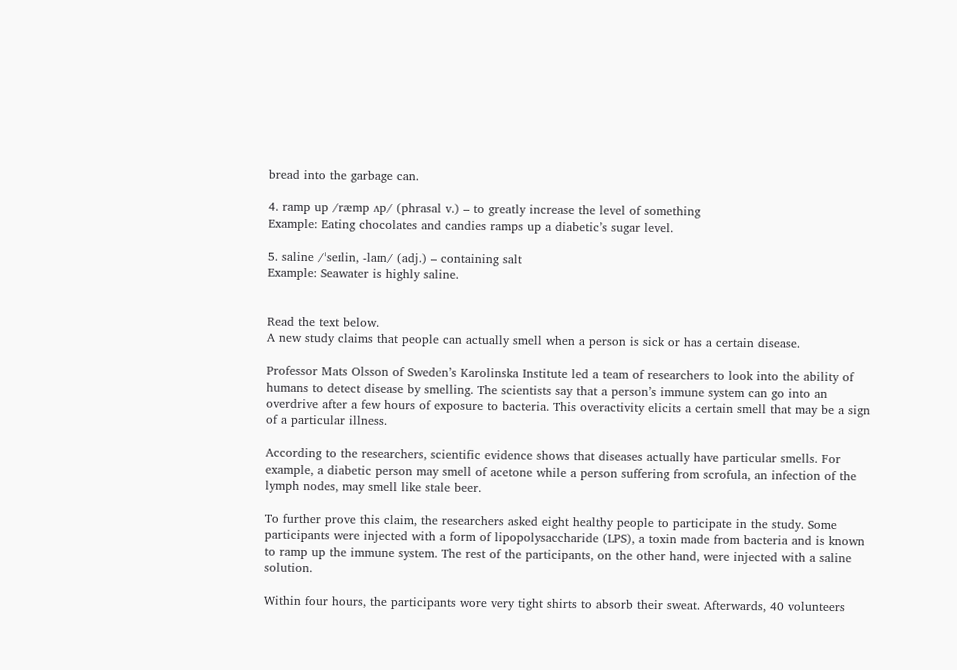bread into the garbage can.

4. ramp up /ræmp ʌp/ (phrasal v.) – to greatly increase the level of something
Example: Eating chocolates and candies ramps up a diabetic’s sugar level.

5. saline /ˈseɪlin, -laɪn/ (adj.) – containing salt
Example: Seawater is highly saline.


Read the text below.
A new study claims that people can actually smell when a person is sick or has a certain disease.

Professor Mats Olsson of Sweden’s Karolinska Institute led a team of researchers to look into the ability of humans to detect disease by smelling. The scientists say that a person’s immune system can go into an overdrive after a few hours of exposure to bacteria. This overactivity elicits a certain smell that may be a sign of a particular illness.

According to the researchers, scientific evidence shows that diseases actually have particular smells. For example, a diabetic person may smell of acetone while a person suffering from scrofula, an infection of the lymph nodes, may smell like stale beer.

To further prove this claim, the researchers asked eight healthy people to participate in the study. Some participants were injected with a form of lipopolysaccharide (LPS), a toxin made from bacteria and is known to ramp up the immune system. The rest of the participants, on the other hand, were injected with a saline solution.

Within four hours, the participants wore very tight shirts to absorb their sweat. Afterwards, 40 volunteers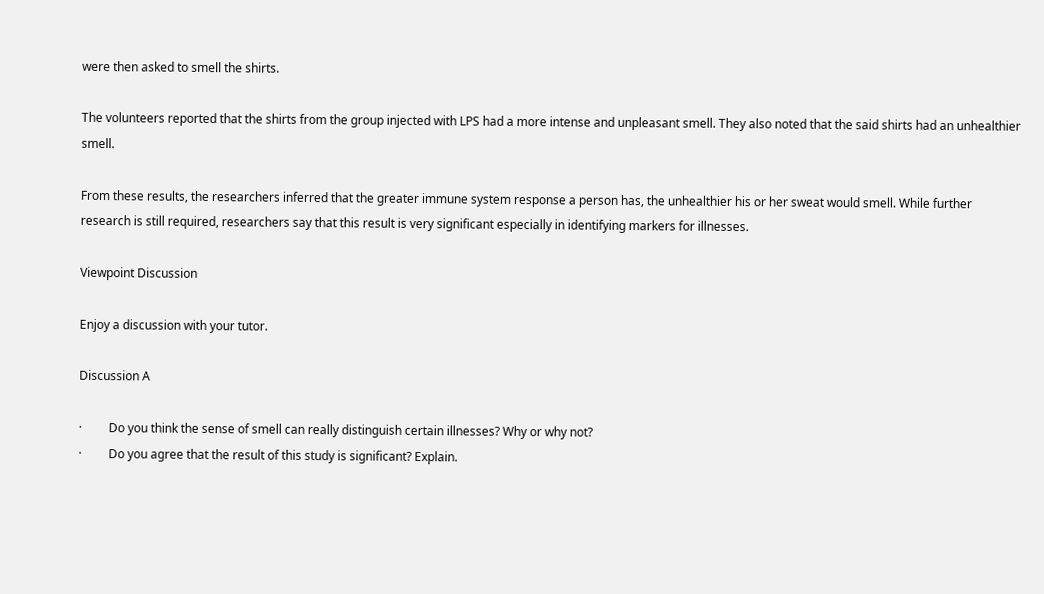were then asked to smell the shirts.

The volunteers reported that the shirts from the group injected with LPS had a more intense and unpleasant smell. They also noted that the said shirts had an unhealthier smell.

From these results, the researchers inferred that the greater immune system response a person has, the unhealthier his or her sweat would smell. While further research is still required, researchers say that this result is very significant especially in identifying markers for illnesses.

Viewpoint Discussion

Enjoy a discussion with your tutor.

Discussion A

·         Do you think the sense of smell can really distinguish certain illnesses? Why or why not?
·         Do you agree that the result of this study is significant? Explain.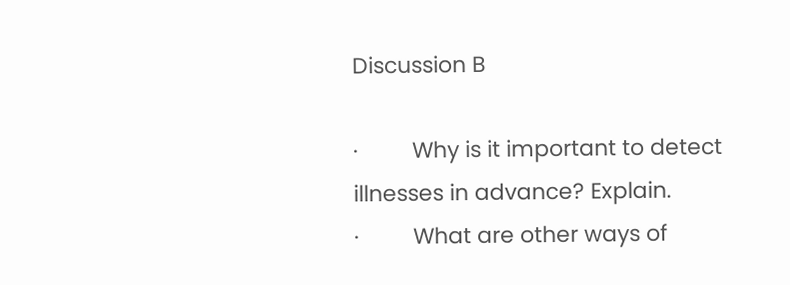Discussion B

·         Why is it important to detect illnesses in advance? Explain.
·         What are other ways of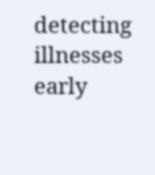detecting illnesses early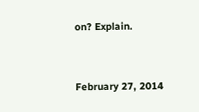on? Explain.


February 27, 2014